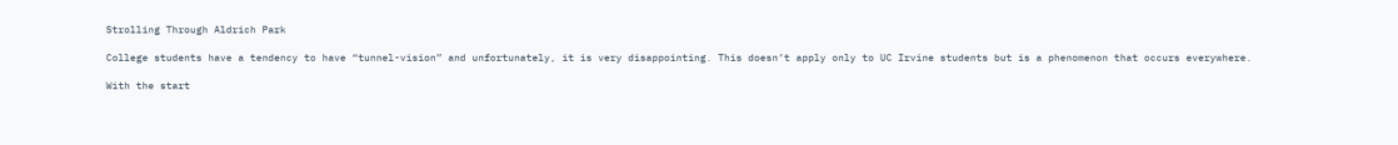Strolling Through Aldrich Park

College students have a tendency to have “tunnel-vision” and unfortunately, it is very disappointing. This doesn’t apply only to UC Irvine students but is a phenomenon that occurs everywhere.

With the start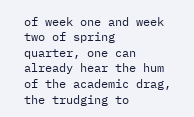of week one and week two of spring quarter, one can already hear the hum of the academic drag, the trudging to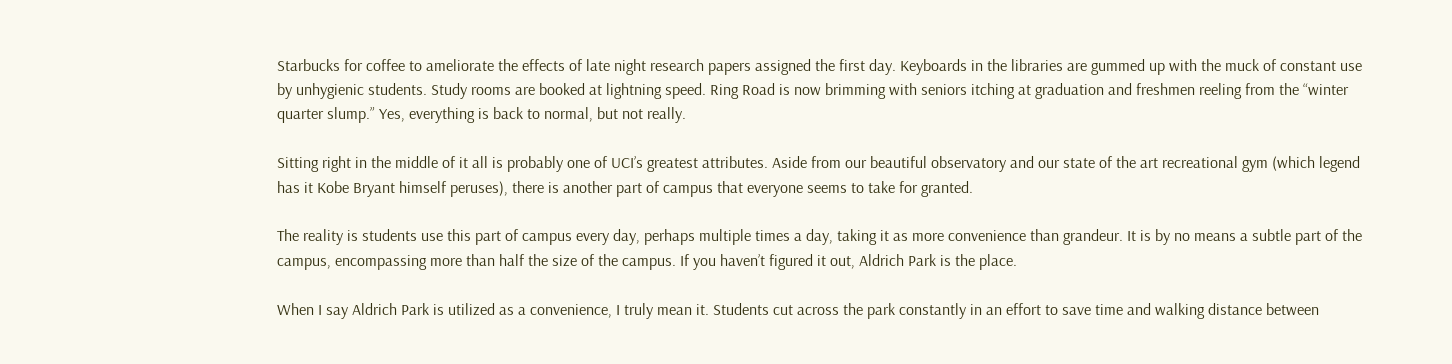Starbucks for coffee to ameliorate the effects of late night research papers assigned the first day. Keyboards in the libraries are gummed up with the muck of constant use by unhygienic students. Study rooms are booked at lightning speed. Ring Road is now brimming with seniors itching at graduation and freshmen reeling from the “winter quarter slump.” Yes, everything is back to normal, but not really.

Sitting right in the middle of it all is probably one of UCI’s greatest attributes. Aside from our beautiful observatory and our state of the art recreational gym (which legend has it Kobe Bryant himself peruses), there is another part of campus that everyone seems to take for granted.

The reality is students use this part of campus every day, perhaps multiple times a day, taking it as more convenience than grandeur. It is by no means a subtle part of the campus, encompassing more than half the size of the campus. If you haven’t figured it out, Aldrich Park is the place.

When I say Aldrich Park is utilized as a convenience, I truly mean it. Students cut across the park constantly in an effort to save time and walking distance between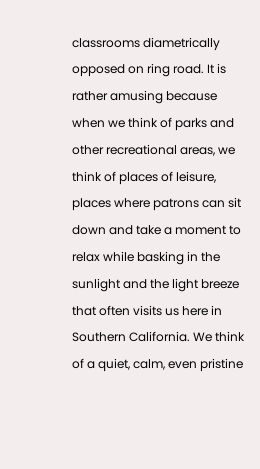classrooms diametrically opposed on ring road. It is rather amusing because when we think of parks and other recreational areas, we think of places of leisure, places where patrons can sit down and take a moment to relax while basking in the sunlight and the light breeze that often visits us here in Southern California. We think of a quiet, calm, even pristine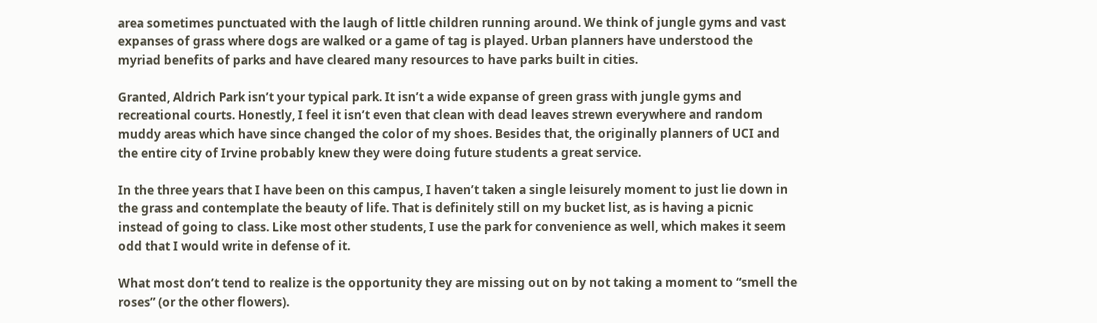area sometimes punctuated with the laugh of little children running around. We think of jungle gyms and vast expanses of grass where dogs are walked or a game of tag is played. Urban planners have understood the myriad benefits of parks and have cleared many resources to have parks built in cities.

Granted, Aldrich Park isn’t your typical park. It isn’t a wide expanse of green grass with jungle gyms and recreational courts. Honestly, I feel it isn’t even that clean with dead leaves strewn everywhere and random muddy areas which have since changed the color of my shoes. Besides that, the originally planners of UCI and the entire city of Irvine probably knew they were doing future students a great service.

In the three years that I have been on this campus, I haven’t taken a single leisurely moment to just lie down in the grass and contemplate the beauty of life. That is definitely still on my bucket list, as is having a picnic instead of going to class. Like most other students, I use the park for convenience as well, which makes it seem odd that I would write in defense of it.

What most don’t tend to realize is the opportunity they are missing out on by not taking a moment to “smell the roses” (or the other flowers).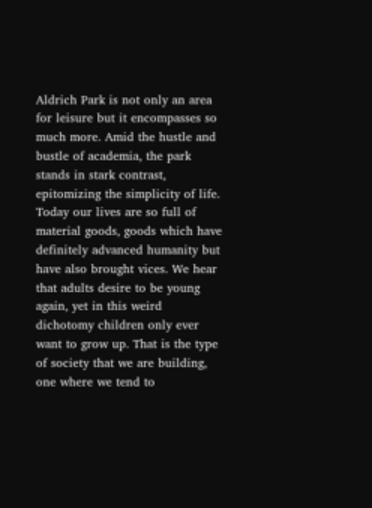Aldrich Park is not only an area for leisure but it encompasses so much more. Amid the hustle and bustle of academia, the park stands in stark contrast, epitomizing the simplicity of life. Today our lives are so full of material goods, goods which have definitely advanced humanity but have also brought vices. We hear that adults desire to be young again, yet in this weird dichotomy children only ever want to grow up. That is the type of society that we are building, one where we tend to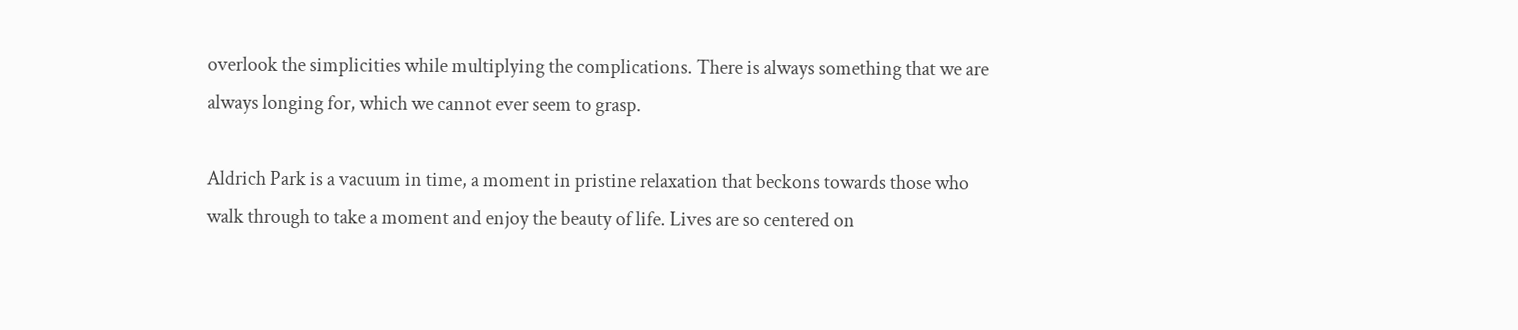overlook the simplicities while multiplying the complications. There is always something that we are always longing for, which we cannot ever seem to grasp.

Aldrich Park is a vacuum in time, a moment in pristine relaxation that beckons towards those who walk through to take a moment and enjoy the beauty of life. Lives are so centered on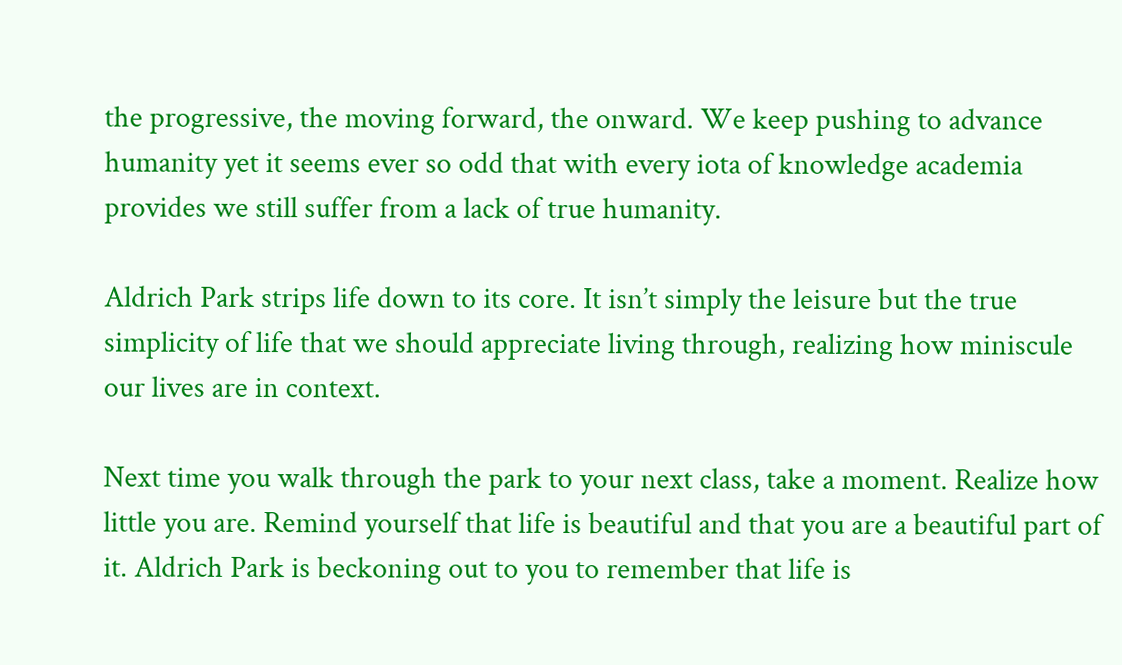the progressive, the moving forward, the onward. We keep pushing to advance humanity yet it seems ever so odd that with every iota of knowledge academia provides we still suffer from a lack of true humanity.

Aldrich Park strips life down to its core. It isn’t simply the leisure but the true simplicity of life that we should appreciate living through, realizing how miniscule our lives are in context.

Next time you walk through the park to your next class, take a moment. Realize how little you are. Remind yourself that life is beautiful and that you are a beautiful part of it. Aldrich Park is beckoning out to you to remember that life is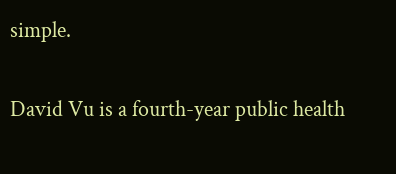simple.


David Vu is a fourth-year public health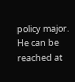policy major. He can be reached at